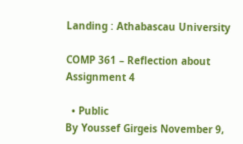Landing : Athabascau University

COMP 361 – Reflection about Assignment 4

  • Public
By Youssef Girgeis November 9,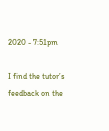2020 - 7:51pm

I find the tutor’s feedback on the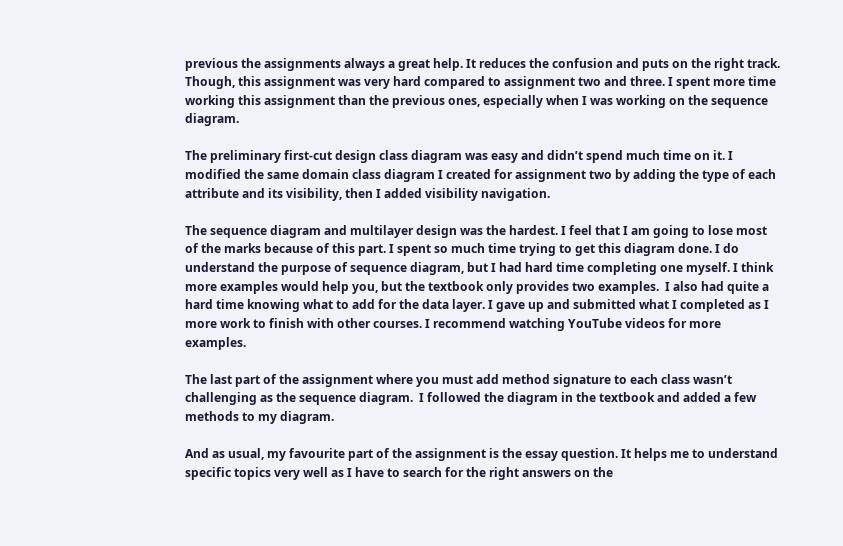previous the assignments always a great help. It reduces the confusion and puts on the right track. Though, this assignment was very hard compared to assignment two and three. I spent more time working this assignment than the previous ones, especially when I was working on the sequence diagram.

The preliminary first-cut design class diagram was easy and didn’t spend much time on it. I modified the same domain class diagram I created for assignment two by adding the type of each attribute and its visibility, then I added visibility navigation.

The sequence diagram and multilayer design was the hardest. I feel that I am going to lose most of the marks because of this part. I spent so much time trying to get this diagram done. I do understand the purpose of sequence diagram, but I had hard time completing one myself. I think more examples would help you, but the textbook only provides two examples.  I also had quite a hard time knowing what to add for the data layer. I gave up and submitted what I completed as I more work to finish with other courses. I recommend watching YouTube videos for more examples.

The last part of the assignment where you must add method signature to each class wasn’t challenging as the sequence diagram.  I followed the diagram in the textbook and added a few methods to my diagram.

And as usual, my favourite part of the assignment is the essay question. It helps me to understand specific topics very well as I have to search for the right answers on the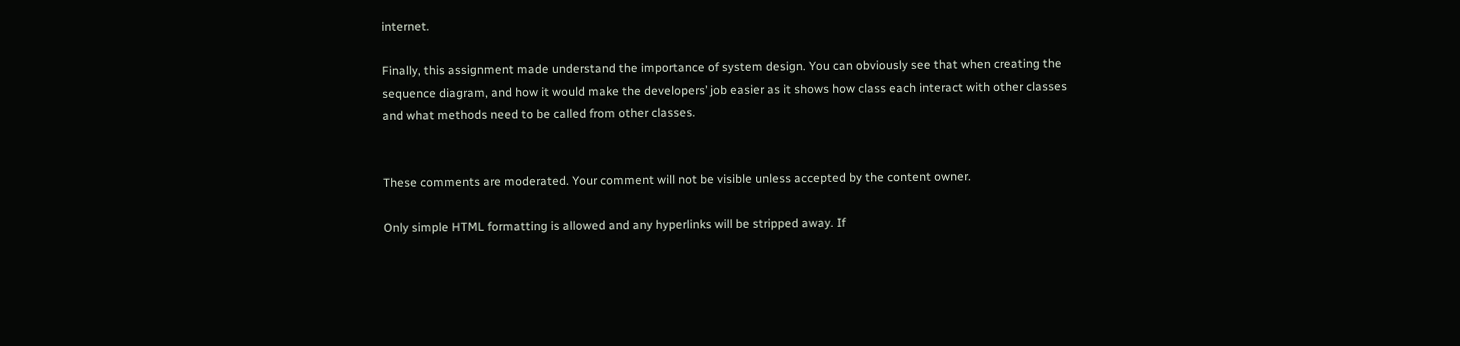internet.

Finally, this assignment made understand the importance of system design. You can obviously see that when creating the sequence diagram, and how it would make the developers’ job easier as it shows how class each interact with other classes and what methods need to be called from other classes.


These comments are moderated. Your comment will not be visible unless accepted by the content owner.

Only simple HTML formatting is allowed and any hyperlinks will be stripped away. If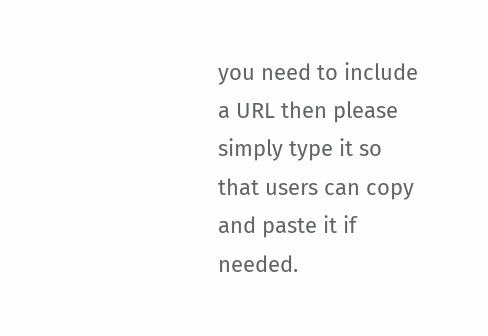you need to include a URL then please simply type it so that users can copy and paste it if needed.